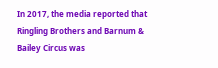In 2017, the media reported that Ringling Brothers and Barnum & Bailey Circus was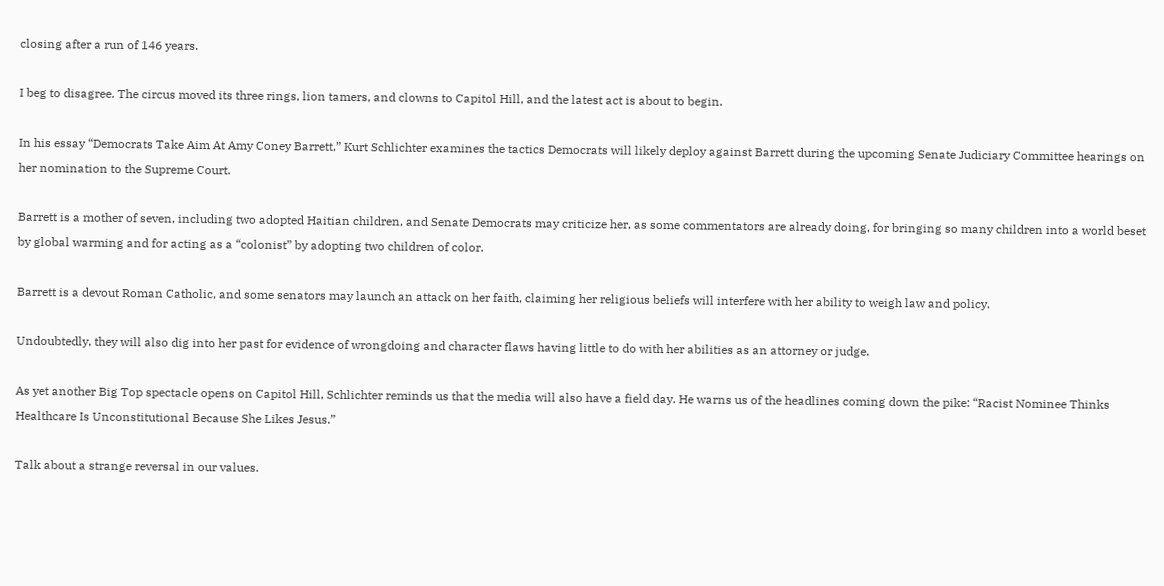closing after a run of 146 years.

I beg to disagree. The circus moved its three rings, lion tamers, and clowns to Capitol Hill, and the latest act is about to begin.

In his essay “Democrats Take Aim At Amy Coney Barrett,” Kurt Schlichter examines the tactics Democrats will likely deploy against Barrett during the upcoming Senate Judiciary Committee hearings on her nomination to the Supreme Court.

Barrett is a mother of seven, including two adopted Haitian children, and Senate Democrats may criticize her, as some commentators are already doing, for bringing so many children into a world beset by global warming and for acting as a “colonist” by adopting two children of color.

Barrett is a devout Roman Catholic, and some senators may launch an attack on her faith, claiming her religious beliefs will interfere with her ability to weigh law and policy.

Undoubtedly, they will also dig into her past for evidence of wrongdoing and character flaws having little to do with her abilities as an attorney or judge.

As yet another Big Top spectacle opens on Capitol Hill, Schlichter reminds us that the media will also have a field day. He warns us of the headlines coming down the pike: “Racist Nominee Thinks Healthcare Is Unconstitutional Because She Likes Jesus.”

Talk about a strange reversal in our values.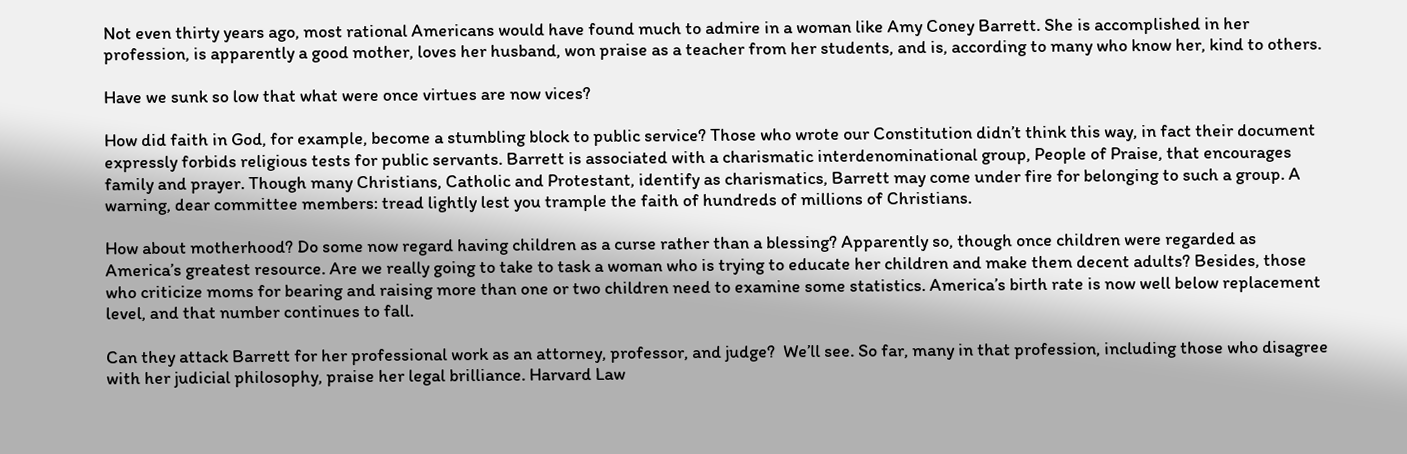Not even thirty years ago, most rational Americans would have found much to admire in a woman like Amy Coney Barrett. She is accomplished in her profession, is apparently a good mother, loves her husband, won praise as a teacher from her students, and is, according to many who know her, kind to others.

Have we sunk so low that what were once virtues are now vices?

How did faith in God, for example, become a stumbling block to public service? Those who wrote our Constitution didn’t think this way, in fact their document expressly forbids religious tests for public servants. Barrett is associated with a charismatic interdenominational group, People of Praise, that encourages family and prayer. Though many Christians, Catholic and Protestant, identify as charismatics, Barrett may come under fire for belonging to such a group. A warning, dear committee members: tread lightly lest you trample the faith of hundreds of millions of Christians.

How about motherhood? Do some now regard having children as a curse rather than a blessing? Apparently so, though once children were regarded as America’s greatest resource. Are we really going to take to task a woman who is trying to educate her children and make them decent adults? Besides, those who criticize moms for bearing and raising more than one or two children need to examine some statistics. America’s birth rate is now well below replacement level, and that number continues to fall.

Can they attack Barrett for her professional work as an attorney, professor, and judge?  We’ll see. So far, many in that profession, including those who disagree with her judicial philosophy, praise her legal brilliance. Harvard Law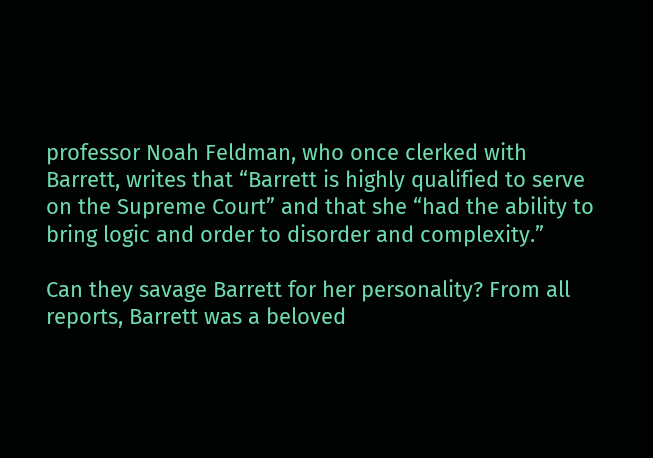professor Noah Feldman, who once clerked with Barrett, writes that “Barrett is highly qualified to serve on the Supreme Court” and that she “had the ability to bring logic and order to disorder and complexity.”

Can they savage Barrett for her personality? From all reports, Barrett was a beloved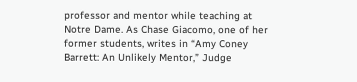professor and mentor while teaching at Notre Dame. As Chase Giacomo, one of her former students, writes in “Amy Coney Barrett: An Unlikely Mentor,” Judge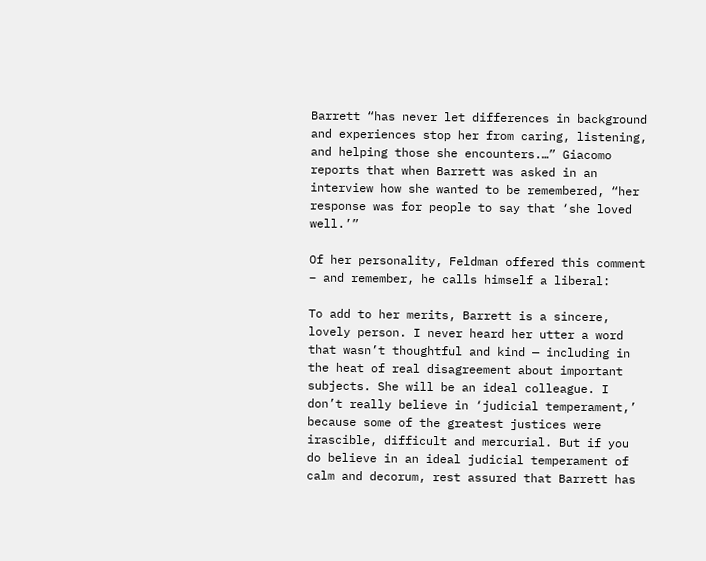Barrett “has never let differences in background and experiences stop her from caring, listening, and helping those she encounters.…” Giacomo reports that when Barrett was asked in an interview how she wanted to be remembered, “her response was for people to say that ‘she loved well.’”

Of her personality, Feldman offered this comment – and remember, he calls himself a liberal:

To add to her merits, Barrett is a sincere, lovely person. I never heard her utter a word that wasn’t thoughtful and kind — including in the heat of real disagreement about important subjects. She will be an ideal colleague. I don’t really believe in ‘judicial temperament,’ because some of the greatest justices were irascible, difficult and mercurial. But if you do believe in an ideal judicial temperament of calm and decorum, rest assured that Barrett has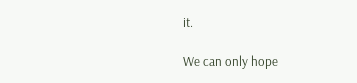it.

We can only hope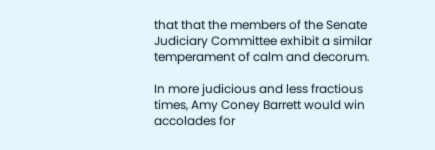that that the members of the Senate Judiciary Committee exhibit a similar temperament of calm and decorum.

In more judicious and less fractious times, Amy Coney Barrett would win accolades for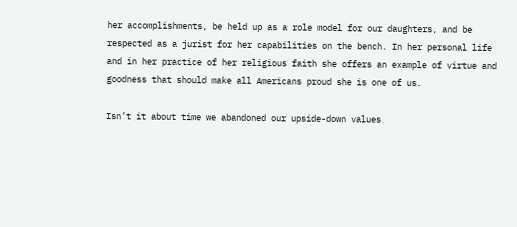her accomplishments, be held up as a role model for our daughters, and be respected as a jurist for her capabilities on the bench. In her personal life and in her practice of her religious faith she offers an example of virtue and goodness that should make all Americans proud she is one of us.

Isn’t it about time we abandoned our upside-down values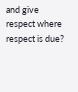and give respect where respect is due?